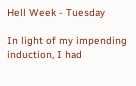Hell Week - Tuesday

In light of my impending induction, I had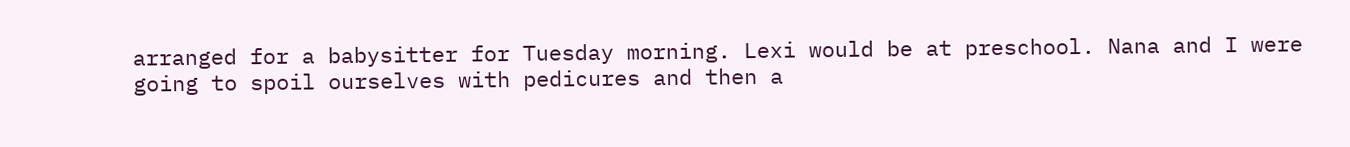arranged for a babysitter for Tuesday morning. Lexi would be at preschool. Nana and I were going to spoil ourselves with pedicures and then a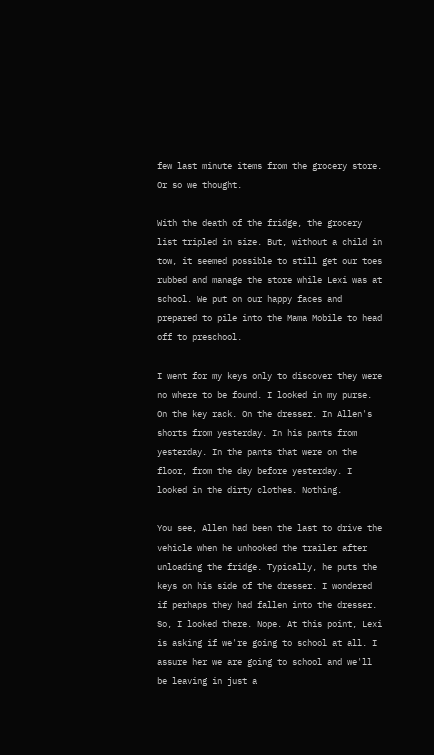few last minute items from the grocery store. Or so we thought.

With the death of the fridge, the grocery list tripled in size. But, without a child in tow, it seemed possible to still get our toes rubbed and manage the store while Lexi was at school. We put on our happy faces and prepared to pile into the Mama Mobile to head off to preschool.

I went for my keys only to discover they were no where to be found. I looked in my purse. On the key rack. On the dresser. In Allen's shorts from yesterday. In his pants from yesterday. In the pants that were on the floor, from the day before yesterday. I looked in the dirty clothes. Nothing.

You see, Allen had been the last to drive the vehicle when he unhooked the trailer after unloading the fridge. Typically, he puts the keys on his side of the dresser. I wondered if perhaps they had fallen into the dresser. So, I looked there. Nope. At this point, Lexi is asking if we're going to school at all. I assure her we are going to school and we'll be leaving in just a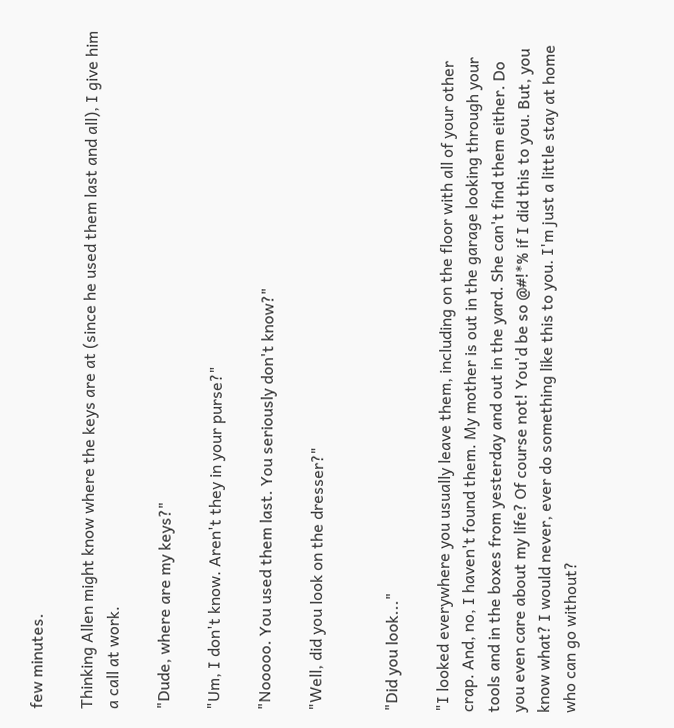few minutes.

Thinking Allen might know where the keys are at (since he used them last and all), I give him a call at work.

"Dude, where are my keys?"

"Um, I don't know. Aren't they in your purse?"

"Nooooo. You used them last. You seriously don't know?"

"Well, did you look on the dresser?"


"Did you look..."

"I looked everywhere you usually leave them, including on the floor with all of your other crap. And, no, I haven't found them. My mother is out in the garage looking through your tools and in the boxes from yesterday and out in the yard. She can't find them either. Do you even care about my life? Of course not! You'd be so @#!*% if I did this to you. But, you know what? I would never, ever do something like this to you. I'm just a little stay at home who can go without?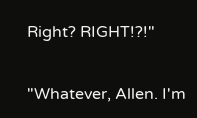Right? RIGHT!?!"


"Whatever, Allen. I'm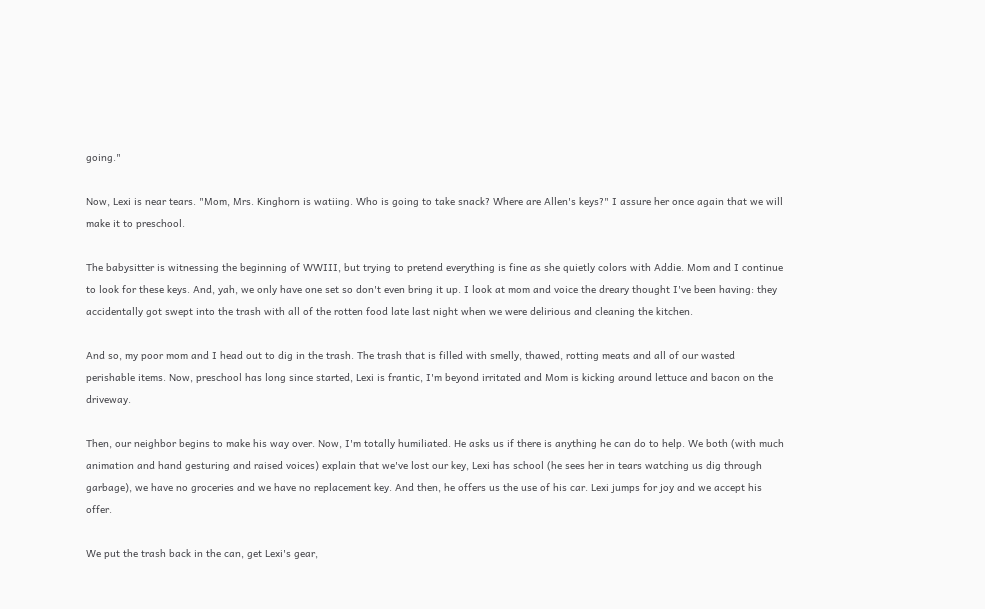going."

Now, Lexi is near tears. "Mom, Mrs. Kinghorn is watiing. Who is going to take snack? Where are Allen's keys?" I assure her once again that we will make it to preschool.

The babysitter is witnessing the beginning of WWIII, but trying to pretend everything is fine as she quietly colors with Addie. Mom and I continue to look for these keys. And, yah, we only have one set so don't even bring it up. I look at mom and voice the dreary thought I've been having: they accidentally got swept into the trash with all of the rotten food late last night when we were delirious and cleaning the kitchen.

And so, my poor mom and I head out to dig in the trash. The trash that is filled with smelly, thawed, rotting meats and all of our wasted perishable items. Now, preschool has long since started, Lexi is frantic, I'm beyond irritated and Mom is kicking around lettuce and bacon on the driveway.

Then, our neighbor begins to make his way over. Now, I'm totally humiliated. He asks us if there is anything he can do to help. We both (with much animation and hand gesturing and raised voices) explain that we've lost our key, Lexi has school (he sees her in tears watching us dig through garbage), we have no groceries and we have no replacement key. And then, he offers us the use of his car. Lexi jumps for joy and we accept his offer.

We put the trash back in the can, get Lexi's gear,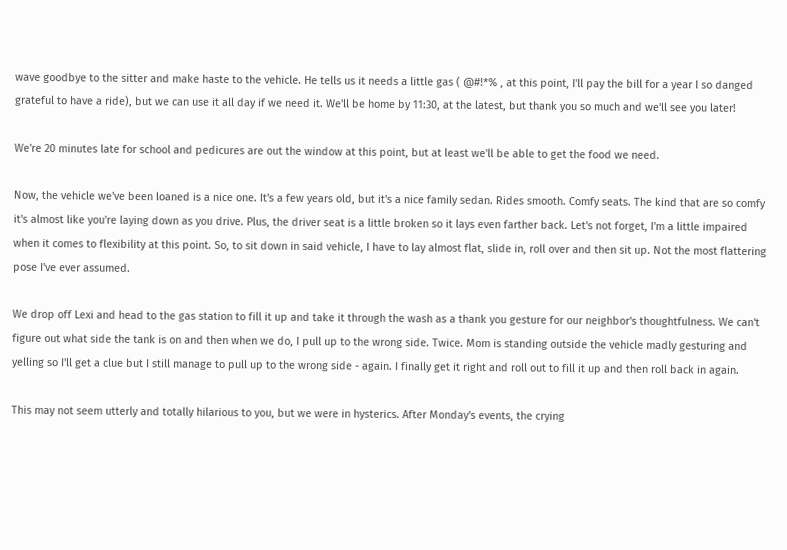wave goodbye to the sitter and make haste to the vehicle. He tells us it needs a little gas ( @#!*% , at this point, I'll pay the bill for a year I so danged grateful to have a ride), but we can use it all day if we need it. We'll be home by 11:30, at the latest, but thank you so much and we'll see you later!

We're 20 minutes late for school and pedicures are out the window at this point, but at least we'll be able to get the food we need.

Now, the vehicle we've been loaned is a nice one. It's a few years old, but it's a nice family sedan. Rides smooth. Comfy seats. The kind that are so comfy it's almost like you're laying down as you drive. Plus, the driver seat is a little broken so it lays even farther back. Let's not forget, I'm a little impaired when it comes to flexibility at this point. So, to sit down in said vehicle, I have to lay almost flat, slide in, roll over and then sit up. Not the most flattering pose I've ever assumed.

We drop off Lexi and head to the gas station to fill it up and take it through the wash as a thank you gesture for our neighbor's thoughtfulness. We can't figure out what side the tank is on and then when we do, I pull up to the wrong side. Twice. Mom is standing outside the vehicle madly gesturing and yelling so I'll get a clue but I still manage to pull up to the wrong side - again. I finally get it right and roll out to fill it up and then roll back in again.

This may not seem utterly and totally hilarious to you, but we were in hysterics. After Monday's events, the crying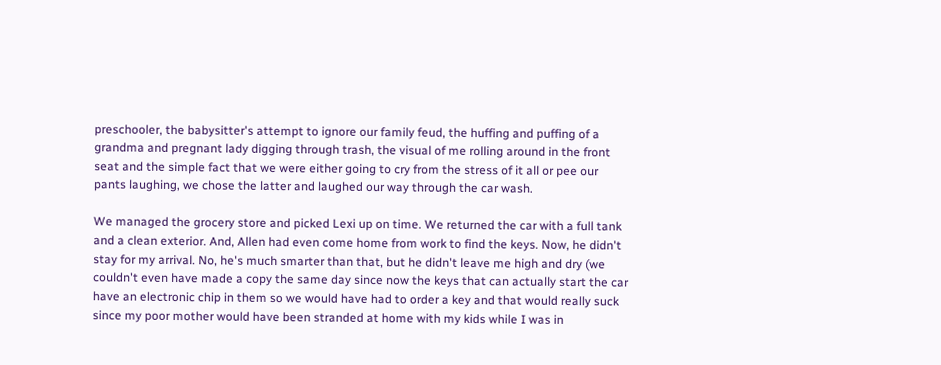preschooler, the babysitter's attempt to ignore our family feud, the huffing and puffing of a grandma and pregnant lady digging through trash, the visual of me rolling around in the front seat and the simple fact that we were either going to cry from the stress of it all or pee our pants laughing, we chose the latter and laughed our way through the car wash.

We managed the grocery store and picked Lexi up on time. We returned the car with a full tank and a clean exterior. And, Allen had even come home from work to find the keys. Now, he didn't stay for my arrival. No, he's much smarter than that, but he didn't leave me high and dry (we couldn't even have made a copy the same day since now the keys that can actually start the car have an electronic chip in them so we would have had to order a key and that would really suck since my poor mother would have been stranded at home with my kids while I was in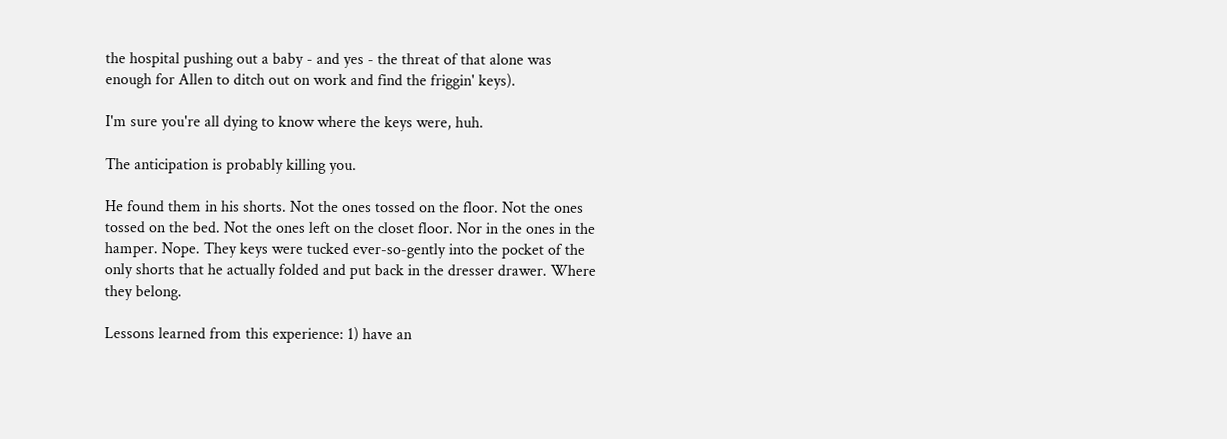the hospital pushing out a baby - and yes - the threat of that alone was enough for Allen to ditch out on work and find the friggin' keys).

I'm sure you're all dying to know where the keys were, huh.

The anticipation is probably killing you.

He found them in his shorts. Not the ones tossed on the floor. Not the ones tossed on the bed. Not the ones left on the closet floor. Nor in the ones in the hamper. Nope. They keys were tucked ever-so-gently into the pocket of the only shorts that he actually folded and put back in the dresser drawer. Where they belong.

Lessons learned from this experience: 1) have an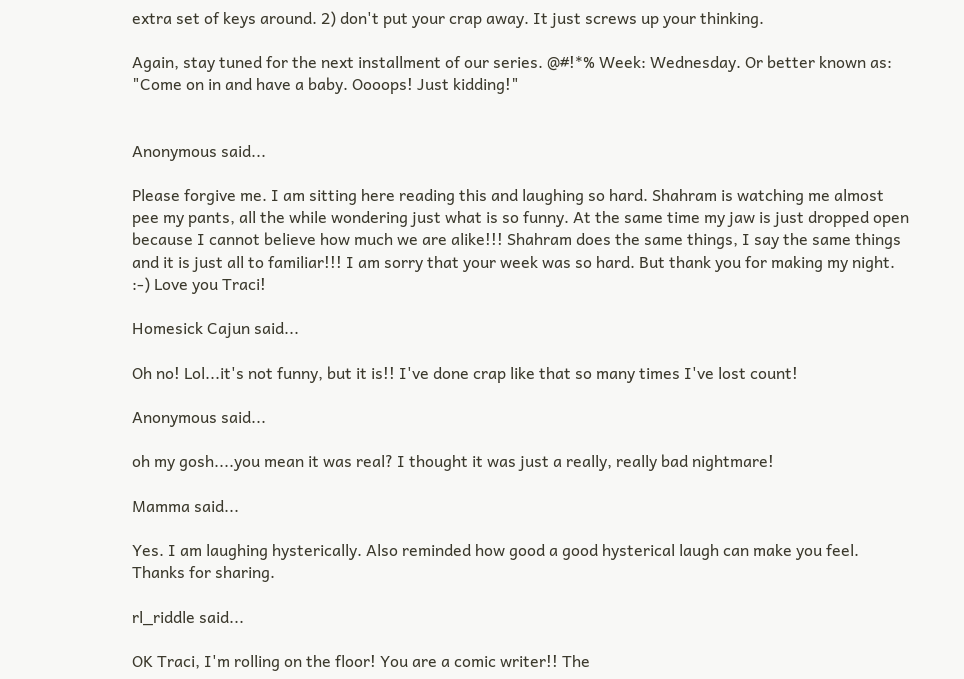extra set of keys around. 2) don't put your crap away. It just screws up your thinking.

Again, stay tuned for the next installment of our series. @#!*% Week: Wednesday. Or better known as: "Come on in and have a baby. Oooops! Just kidding!"


Anonymous said...

Please forgive me. I am sitting here reading this and laughing so hard. Shahram is watching me almost pee my pants, all the while wondering just what is so funny. At the same time my jaw is just dropped open because I cannot believe how much we are alike!!! Shahram does the same things, I say the same things and it is just all to familiar!!! I am sorry that your week was so hard. But thank you for making my night. :-) Love you Traci!

Homesick Cajun said...

Oh no! Lol...it's not funny, but it is!! I've done crap like that so many times I've lost count!

Anonymous said...

oh my gosh....you mean it was real? I thought it was just a really, really bad nightmare!

Mamma said...

Yes. I am laughing hysterically. Also reminded how good a good hysterical laugh can make you feel. Thanks for sharing.

rl_riddle said...

OK Traci, I'm rolling on the floor! You are a comic writer!! The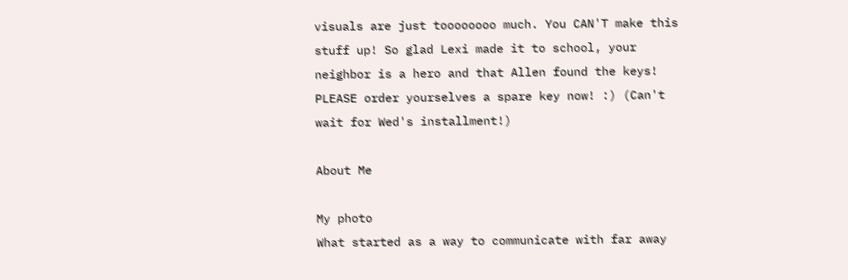visuals are just toooooooo much. You CAN'T make this stuff up! So glad Lexi made it to school, your neighbor is a hero and that Allen found the keys! PLEASE order yourselves a spare key now! :) (Can't wait for Wed's installment!)

About Me

My photo
What started as a way to communicate with far away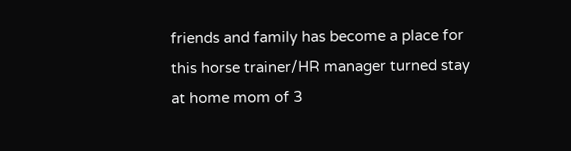friends and family has become a place for this horse trainer/HR manager turned stay at home mom of 3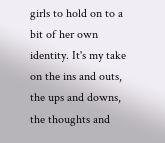girls to hold on to a bit of her own identity. It's my take on the ins and outs, the ups and downs, the thoughts and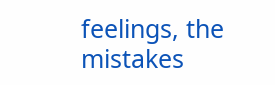feelings, the mistakes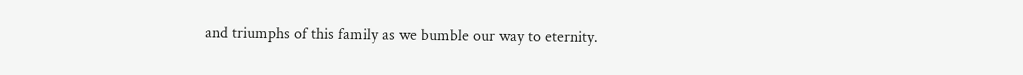and triumphs of this family as we bumble our way to eternity.